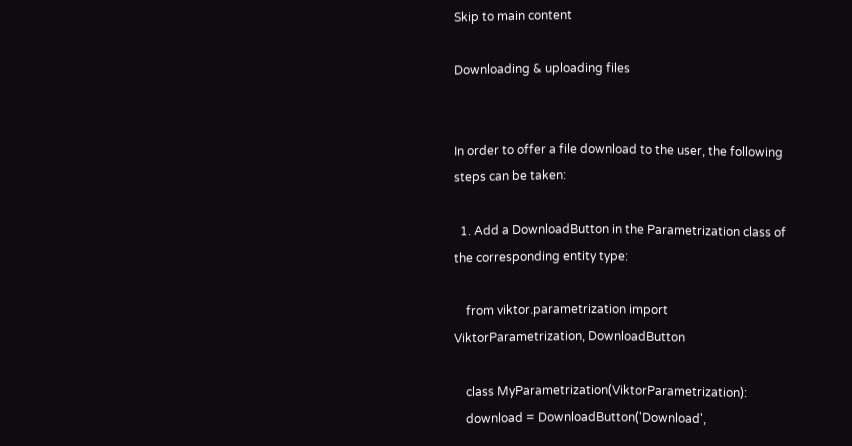Skip to main content

Downloading & uploading files


In order to offer a file download to the user, the following steps can be taken:

  1. Add a DownloadButton in the Parametrization class of the corresponding entity type:

    from viktor.parametrization import ViktorParametrization, DownloadButton

    class MyParametrization(ViktorParametrization):
    download = DownloadButton('Download',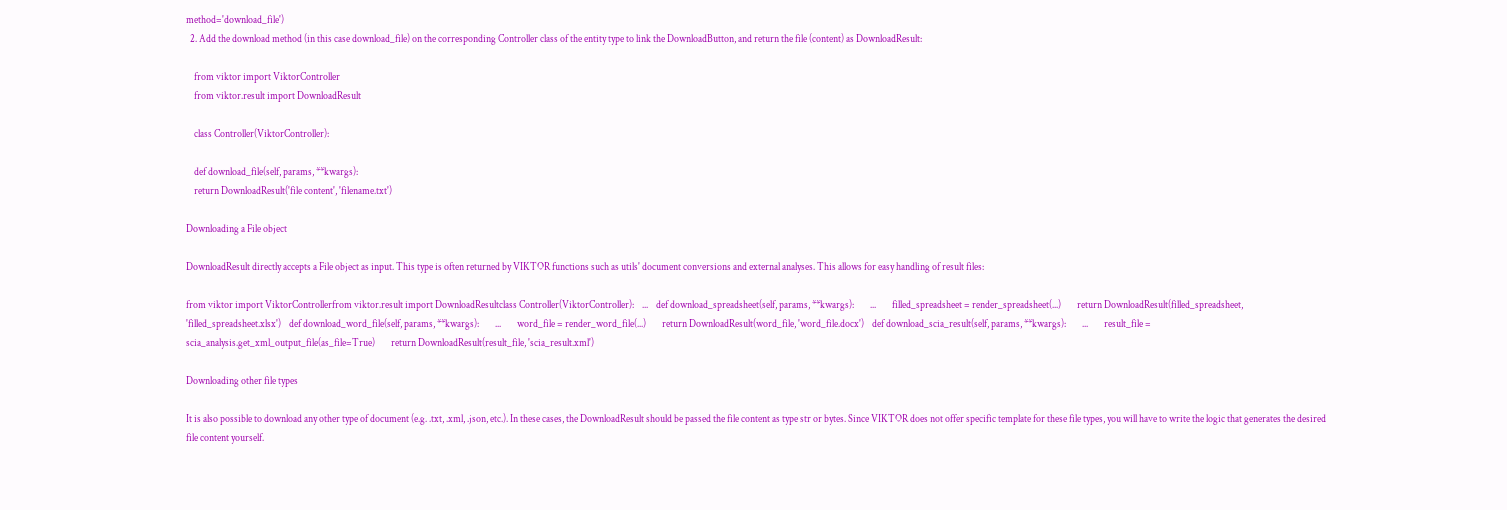method='download_file')
  2. Add the download method (in this case download_file) on the corresponding Controller class of the entity type to link the DownloadButton, and return the file (content) as DownloadResult:

    from viktor import ViktorController
    from viktor.result import DownloadResult

    class Controller(ViktorController):

    def download_file(self, params, **kwargs):
    return DownloadResult('file content', 'filename.txt')

Downloading a File object

DownloadResult directly accepts a File object as input. This type is often returned by VIKTOR functions such as utils' document conversions and external analyses. This allows for easy handling of result files:

from viktor import ViktorControllerfrom viktor.result import DownloadResultclass Controller(ViktorController):    ...    def download_spreadsheet(self, params, **kwargs):        ...        filled_spreadsheet = render_spreadsheet(...)        return DownloadResult(filled_spreadsheet, 'filled_spreadsheet.xlsx')    def download_word_file(self, params, **kwargs):        ...        word_file = render_word_file(...)        return DownloadResult(word_file, 'word_file.docx')    def download_scia_result(self, params, **kwargs):        ...        result_file = scia_analysis.get_xml_output_file(as_file=True)        return DownloadResult(result_file, 'scia_result.xml')

Downloading other file types

It is also possible to download any other type of document (e.g. .txt, .xml, .json, etc.). In these cases, the DownloadResult should be passed the file content as type str or bytes. Since VIKTOR does not offer specific template for these file types, you will have to write the logic that generates the desired file content yourself.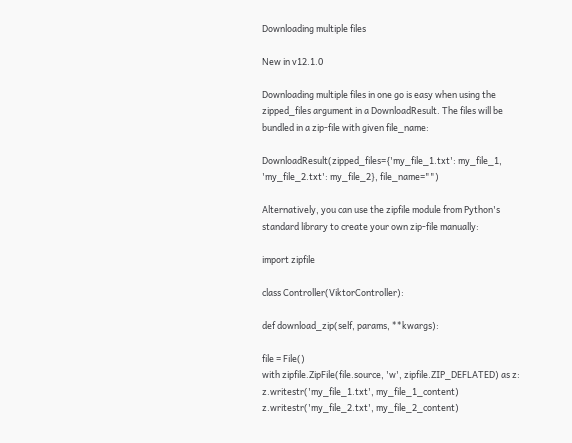Downloading multiple files

New in v12.1.0

Downloading multiple files in one go is easy when using the zipped_files argument in a DownloadResult. The files will be bundled in a zip-file with given file_name:

DownloadResult(zipped_files={'my_file_1.txt': my_file_1, 'my_file_2.txt': my_file_2}, file_name="")

Alternatively, you can use the zipfile module from Python's standard library to create your own zip-file manually:

import zipfile

class Controller(ViktorController):

def download_zip(self, params, **kwargs):

file = File()
with zipfile.ZipFile(file.source, 'w', zipfile.ZIP_DEFLATED) as z:
z.writestr('my_file_1.txt', my_file_1_content)
z.writestr('my_file_2.txt', my_file_2_content)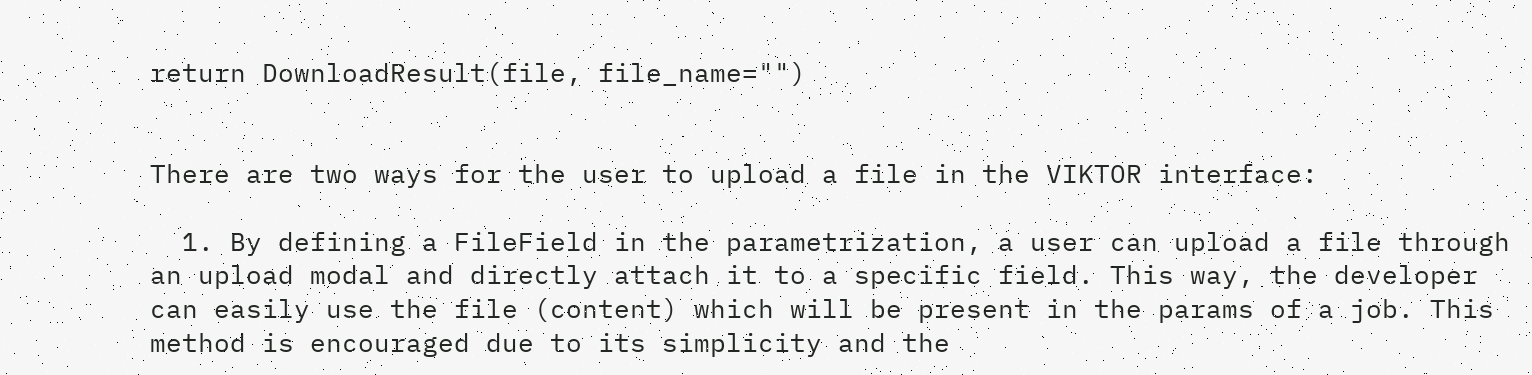return DownloadResult(file, file_name="")


There are two ways for the user to upload a file in the VIKTOR interface:

  1. By defining a FileField in the parametrization, a user can upload a file through an upload modal and directly attach it to a specific field. This way, the developer can easily use the file (content) which will be present in the params of a job. This method is encouraged due to its simplicity and the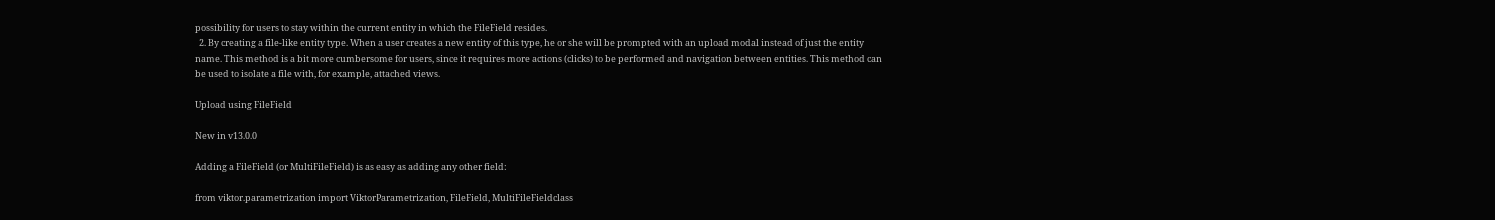possibility for users to stay within the current entity in which the FileField resides.
  2. By creating a file-like entity type. When a user creates a new entity of this type, he or she will be prompted with an upload modal instead of just the entity name. This method is a bit more cumbersome for users, since it requires more actions (clicks) to be performed and navigation between entities. This method can be used to isolate a file with, for example, attached views.

Upload using FileField

New in v13.0.0

Adding a FileField (or MultiFileField) is as easy as adding any other field:

from viktor.parametrization import ViktorParametrization, FileField, MultiFileFieldclass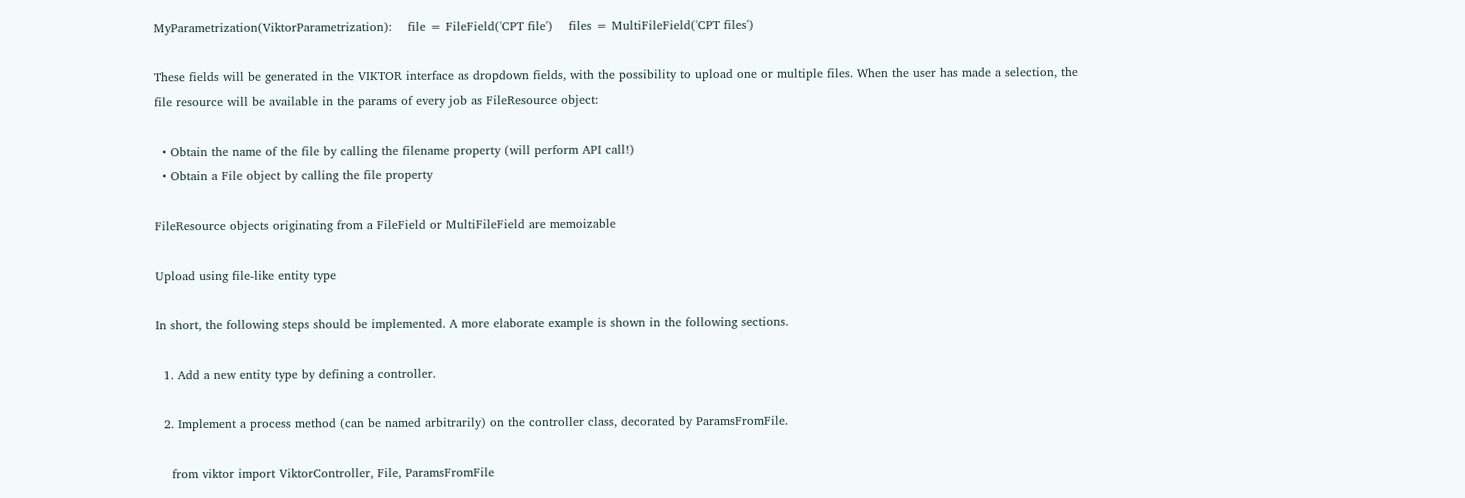MyParametrization(ViktorParametrization):    file = FileField('CPT file')    files = MultiFileField('CPT files')

These fields will be generated in the VIKTOR interface as dropdown fields, with the possibility to upload one or multiple files. When the user has made a selection, the file resource will be available in the params of every job as FileResource object:

  • Obtain the name of the file by calling the filename property (will perform API call!)
  • Obtain a File object by calling the file property

FileResource objects originating from a FileField or MultiFileField are memoizable

Upload using file-like entity type

In short, the following steps should be implemented. A more elaborate example is shown in the following sections.

  1. Add a new entity type by defining a controller.

  2. Implement a process method (can be named arbitrarily) on the controller class, decorated by ParamsFromFile.

    from viktor import ViktorController, File, ParamsFromFile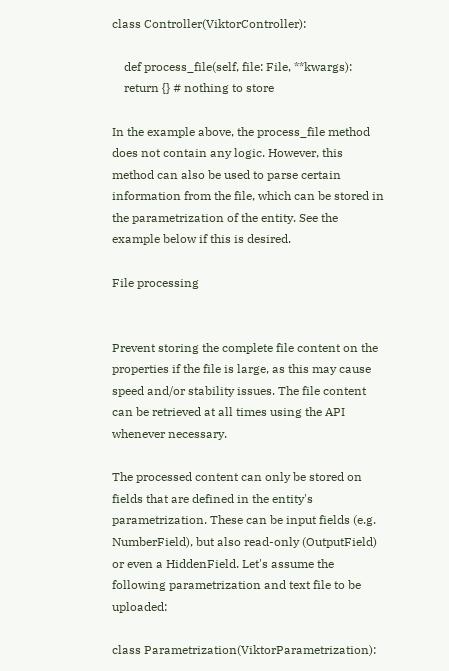class Controller(ViktorController):

    def process_file(self, file: File, **kwargs):
    return {} # nothing to store

In the example above, the process_file method does not contain any logic. However, this method can also be used to parse certain information from the file, which can be stored in the parametrization of the entity. See the example below if this is desired.

File processing


Prevent storing the complete file content on the properties if the file is large, as this may cause speed and/or stability issues. The file content can be retrieved at all times using the API whenever necessary.

The processed content can only be stored on fields that are defined in the entity's parametrization. These can be input fields (e.g. NumberField), but also read-only (OutputField) or even a HiddenField. Let's assume the following parametrization and text file to be uploaded:

class Parametrization(ViktorParametrization):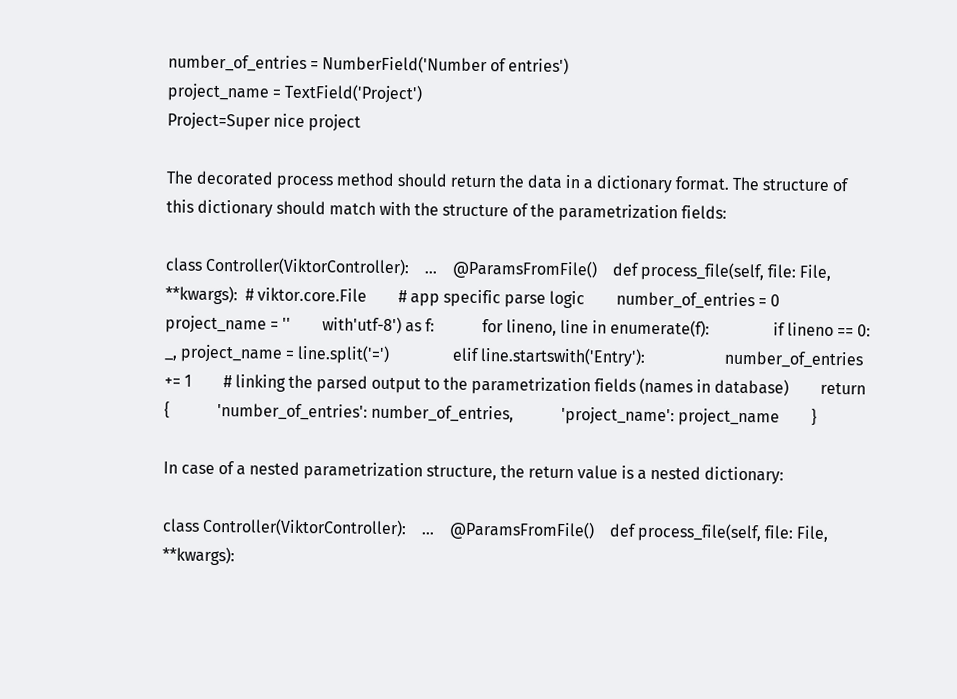number_of_entries = NumberField('Number of entries')
project_name = TextField('Project')
Project=Super nice project

The decorated process method should return the data in a dictionary format. The structure of this dictionary should match with the structure of the parametrization fields:

class Controller(ViktorController):    ...    @ParamsFromFile()    def process_file(self, file: File, **kwargs):  # viktor.core.File        # app specific parse logic        number_of_entries = 0        project_name = ''        with'utf-8') as f:            for lineno, line in enumerate(f):                if lineno == 0:                    _, project_name = line.split('=')                elif line.startswith('Entry'):                    number_of_entries += 1        # linking the parsed output to the parametrization fields (names in database)        return {            'number_of_entries': number_of_entries,            'project_name': project_name        }

In case of a nested parametrization structure, the return value is a nested dictionary:

class Controller(ViktorController):    ...    @ParamsFromFile()    def process_file(self, file: File, **kwargs):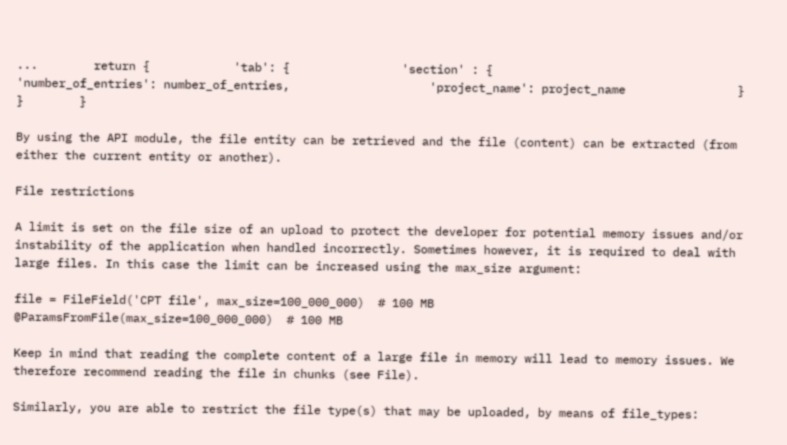...        return {            'tab': {                'section' : {                    'number_of_entries': number_of_entries,                    'project_name': project_name                }            }        }

By using the API module, the file entity can be retrieved and the file (content) can be extracted (from either the current entity or another).

File restrictions

A limit is set on the file size of an upload to protect the developer for potential memory issues and/or instability of the application when handled incorrectly. Sometimes however, it is required to deal with large files. In this case the limit can be increased using the max_size argument:

file = FileField('CPT file', max_size=100_000_000)  # 100 MB
@ParamsFromFile(max_size=100_000_000)  # 100 MB

Keep in mind that reading the complete content of a large file in memory will lead to memory issues. We therefore recommend reading the file in chunks (see File).

Similarly, you are able to restrict the file type(s) that may be uploaded, by means of file_types: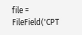file = FileField('CPT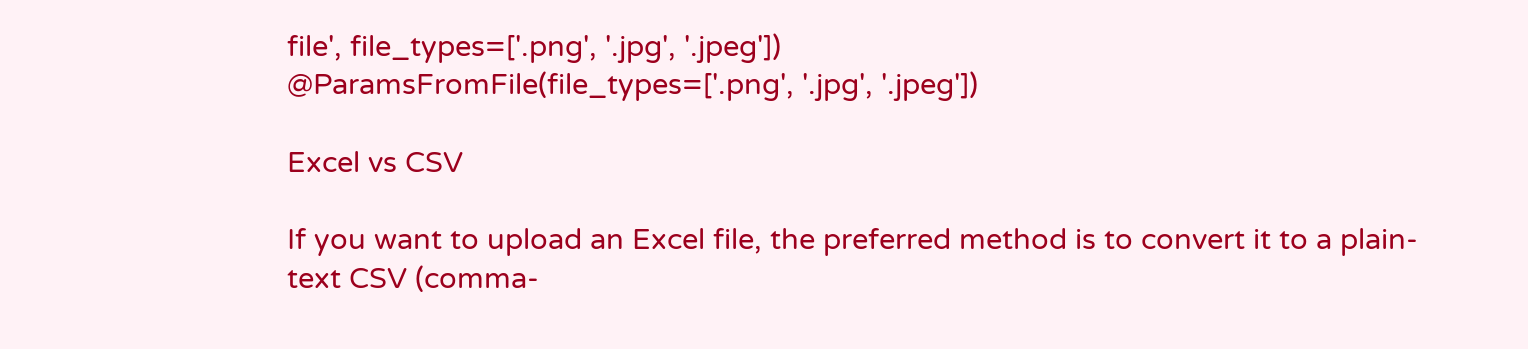file', file_types=['.png', '.jpg', '.jpeg'])
@ParamsFromFile(file_types=['.png', '.jpg', '.jpeg'])

Excel vs CSV

If you want to upload an Excel file, the preferred method is to convert it to a plain-text CSV (comma-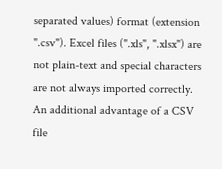separated values) format (extension ".csv"). Excel files (".xls", ".xlsx") are not plain-text and special characters are not always imported correctly. An additional advantage of a CSV file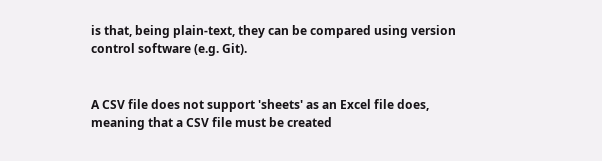is that, being plain-text, they can be compared using version control software (e.g. Git).


A CSV file does not support 'sheets' as an Excel file does, meaning that a CSV file must be created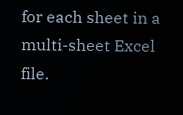for each sheet in a multi-sheet Excel file.